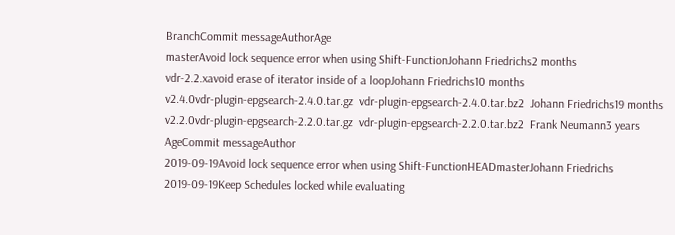BranchCommit messageAuthorAge
masterAvoid lock sequence error when using Shift-FunctionJohann Friedrichs2 months
vdr-2.2.xavoid erase of iterator inside of a loopJohann Friedrichs10 months
v2.4.0vdr-plugin-epgsearch-2.4.0.tar.gz  vdr-plugin-epgsearch-2.4.0.tar.bz2  Johann Friedrichs19 months
v2.2.0vdr-plugin-epgsearch-2.2.0.tar.gz  vdr-plugin-epgsearch-2.2.0.tar.bz2  Frank Neumann3 years
AgeCommit messageAuthor
2019-09-19Avoid lock sequence error when using Shift-FunctionHEADmasterJohann Friedrichs
2019-09-19Keep Schedules locked while evaluating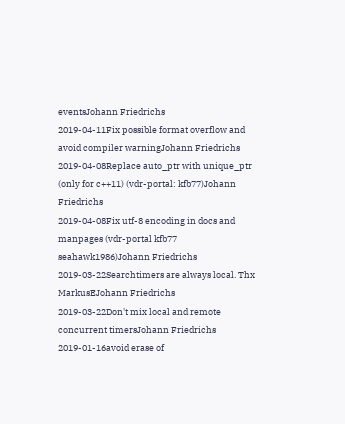eventsJohann Friedrichs
2019-04-11Fix possible format overflow and avoid compiler warningJohann Friedrichs
2019-04-08Replace auto_ptr with unique_ptr (only for c++11) (vdr-portal: kfb77)Johann Friedrichs
2019-04-08Fix utf-8 encoding in docs and manpages (vdr-portal kfb77 seahawk1986)Johann Friedrichs
2019-03-22Searchtimers are always local. Thx MarkusEJohann Friedrichs
2019-03-22Don't mix local and remote concurrent timersJohann Friedrichs
2019-01-16avoid erase of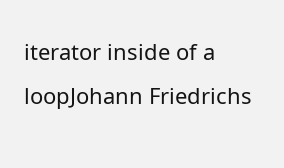iterator inside of a loopJohann Friedrichs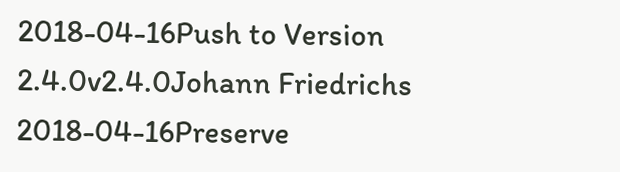2018-04-16Push to Version 2.4.0v2.4.0Johann Friedrichs
2018-04-16Preserve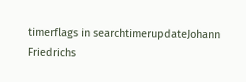timerflags in searchtimerupdateJohann Friedrichs